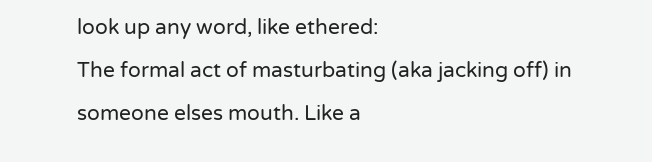look up any word, like ethered:
The formal act of masturbating (aka jacking off) in someone elses mouth. Like a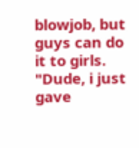blowjob, but guys can do it to girls.
"Dude, i just gave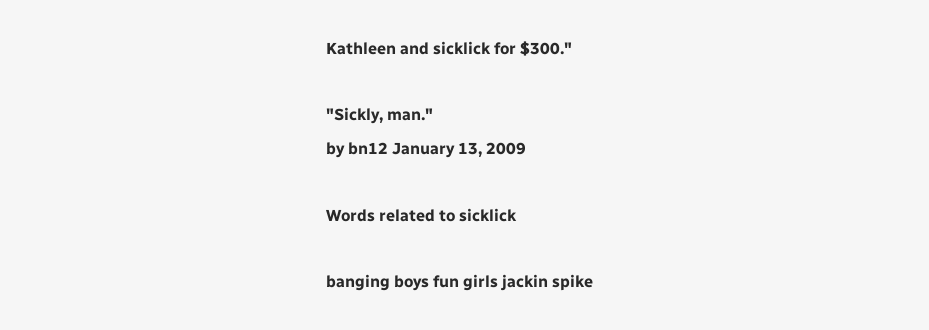Kathleen and sicklick for $300."

"Sickly, man."
by bn12 January 13, 2009

Words related to sicklick

banging boys fun girls jackin spike